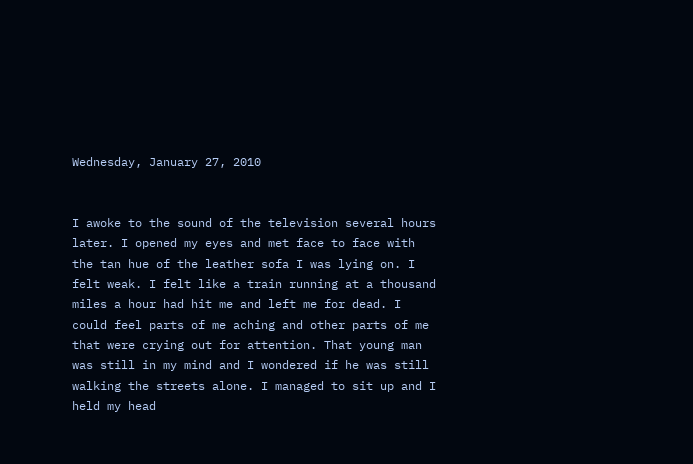Wednesday, January 27, 2010


I awoke to the sound of the television several hours later. I opened my eyes and met face to face with the tan hue of the leather sofa I was lying on. I felt weak. I felt like a train running at a thousand miles a hour had hit me and left me for dead. I could feel parts of me aching and other parts of me that were crying out for attention. That young man was still in my mind and I wondered if he was still walking the streets alone. I managed to sit up and I held my head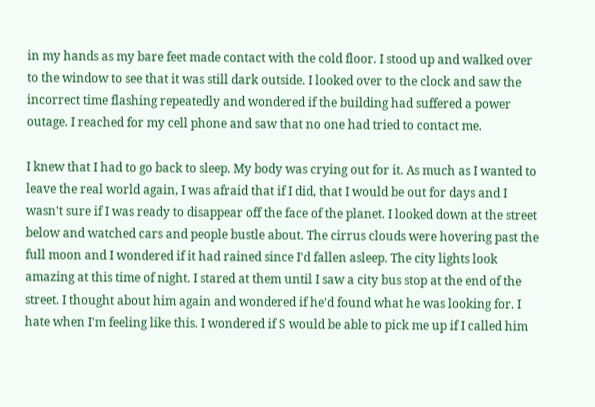in my hands as my bare feet made contact with the cold floor. I stood up and walked over to the window to see that it was still dark outside. I looked over to the clock and saw the incorrect time flashing repeatedly and wondered if the building had suffered a power outage. I reached for my cell phone and saw that no one had tried to contact me.

I knew that I had to go back to sleep. My body was crying out for it. As much as I wanted to leave the real world again, I was afraid that if I did, that I would be out for days and I wasn't sure if I was ready to disappear off the face of the planet. I looked down at the street below and watched cars and people bustle about. The cirrus clouds were hovering past the full moon and I wondered if it had rained since I'd fallen asleep. The city lights look amazing at this time of night. I stared at them until I saw a city bus stop at the end of the street. I thought about him again and wondered if he'd found what he was looking for. I hate when I'm feeling like this. I wondered if S would be able to pick me up if I called him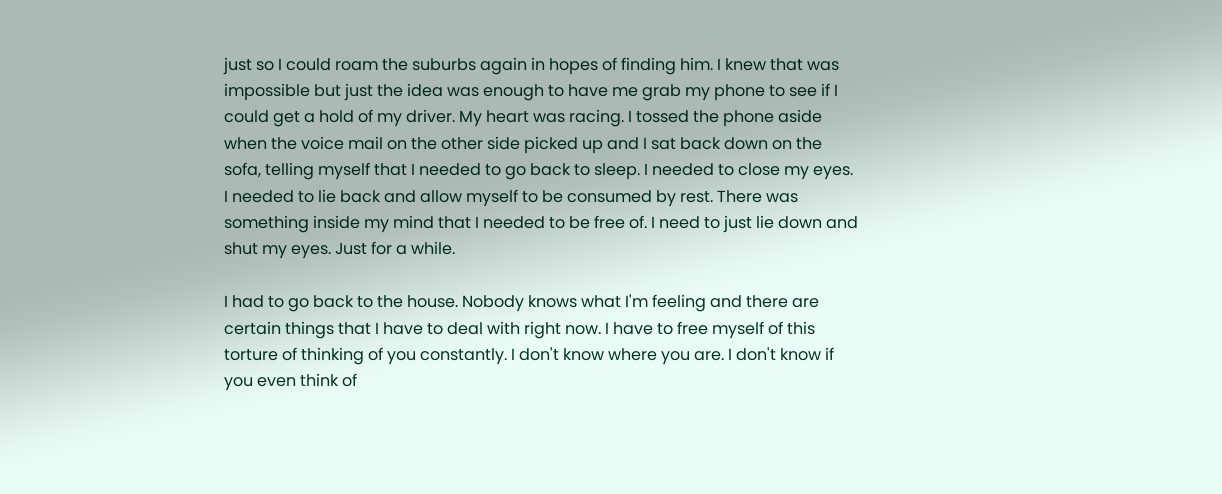just so I could roam the suburbs again in hopes of finding him. I knew that was impossible but just the idea was enough to have me grab my phone to see if I could get a hold of my driver. My heart was racing. I tossed the phone aside when the voice mail on the other side picked up and I sat back down on the sofa, telling myself that I needed to go back to sleep. I needed to close my eyes. I needed to lie back and allow myself to be consumed by rest. There was something inside my mind that I needed to be free of. I need to just lie down and shut my eyes. Just for a while.

I had to go back to the house. Nobody knows what I'm feeling and there are certain things that I have to deal with right now. I have to free myself of this torture of thinking of you constantly. I don't know where you are. I don't know if you even think of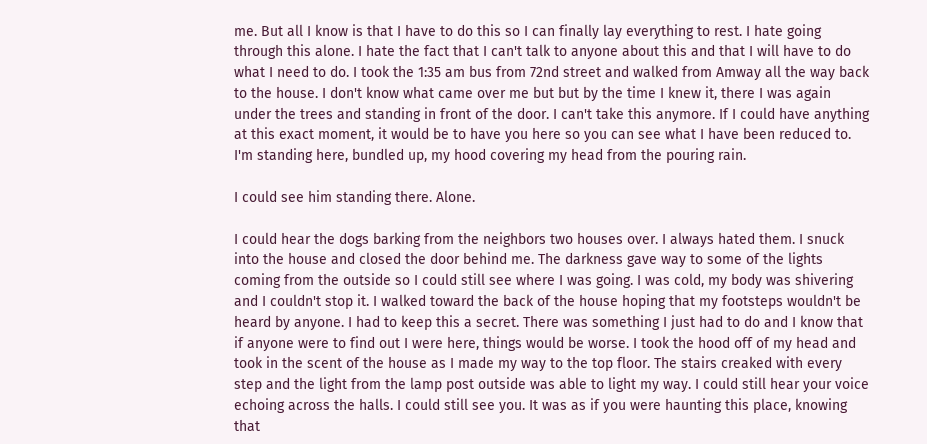me. But all I know is that I have to do this so I can finally lay everything to rest. I hate going through this alone. I hate the fact that I can't talk to anyone about this and that I will have to do what I need to do. I took the 1:35 am bus from 72nd street and walked from Amway all the way back to the house. I don't know what came over me but but by the time I knew it, there I was again under the trees and standing in front of the door. I can't take this anymore. If I could have anything at this exact moment, it would be to have you here so you can see what I have been reduced to. I'm standing here, bundled up, my hood covering my head from the pouring rain.

I could see him standing there. Alone.

I could hear the dogs barking from the neighbors two houses over. I always hated them. I snuck into the house and closed the door behind me. The darkness gave way to some of the lights coming from the outside so I could still see where I was going. I was cold, my body was shivering and I couldn't stop it. I walked toward the back of the house hoping that my footsteps wouldn't be heard by anyone. I had to keep this a secret. There was something I just had to do and I know that if anyone were to find out I were here, things would be worse. I took the hood off of my head and took in the scent of the house as I made my way to the top floor. The stairs creaked with every step and the light from the lamp post outside was able to light my way. I could still hear your voice echoing across the halls. I could still see you. It was as if you were haunting this place, knowing that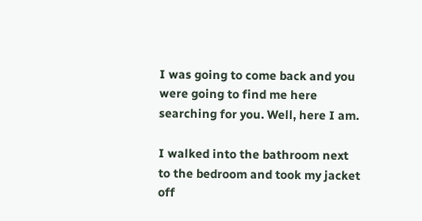I was going to come back and you were going to find me here searching for you. Well, here I am.

I walked into the bathroom next to the bedroom and took my jacket off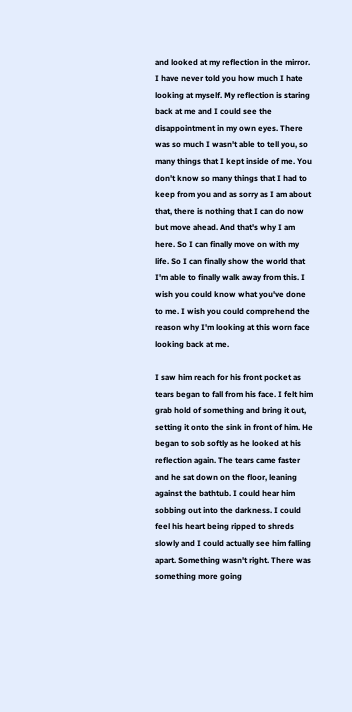and looked at my reflection in the mirror. I have never told you how much I hate looking at myself. My reflection is staring back at me and I could see the disappointment in my own eyes. There was so much I wasn't able to tell you, so many things that I kept inside of me. You don't know so many things that I had to keep from you and as sorry as I am about that, there is nothing that I can do now but move ahead. And that's why I am here. So I can finally move on with my life. So I can finally show the world that I'm able to finally walk away from this. I wish you could know what you've done to me. I wish you could comprehend the reason why I'm looking at this worn face looking back at me.

I saw him reach for his front pocket as tears began to fall from his face. I felt him grab hold of something and bring it out, setting it onto the sink in front of him. He began to sob softly as he looked at his reflection again. The tears came faster and he sat down on the floor, leaning against the bathtub. I could hear him sobbing out into the darkness. I could feel his heart being ripped to shreds slowly and I could actually see him falling apart. Something wasn't right. There was something more going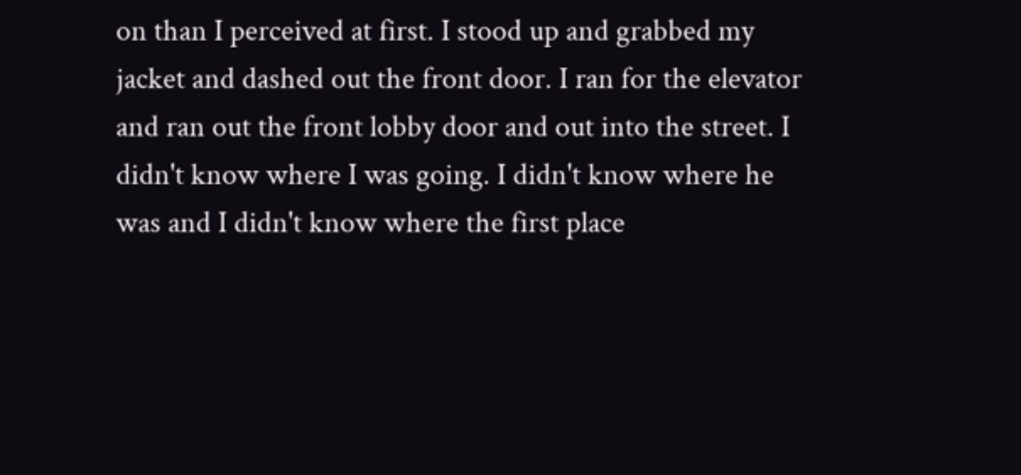on than I perceived at first. I stood up and grabbed my jacket and dashed out the front door. I ran for the elevator and ran out the front lobby door and out into the street. I didn't know where I was going. I didn't know where he was and I didn't know where the first place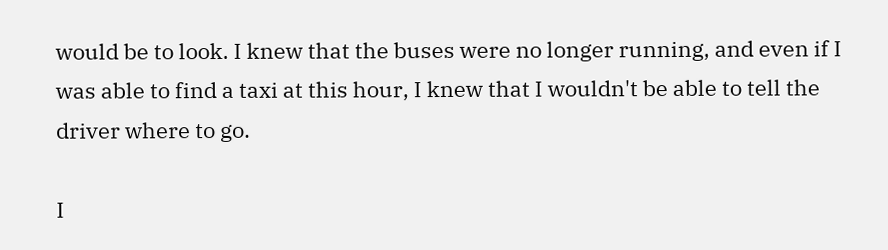would be to look. I knew that the buses were no longer running, and even if I was able to find a taxi at this hour, I knew that I wouldn't be able to tell the driver where to go.

I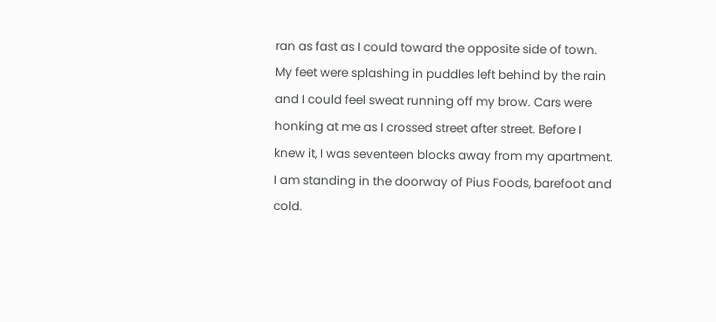ran as fast as I could toward the opposite side of town. My feet were splashing in puddles left behind by the rain and I could feel sweat running off my brow. Cars were honking at me as I crossed street after street. Before I knew it, I was seventeen blocks away from my apartment. I am standing in the doorway of Pius Foods, barefoot and cold.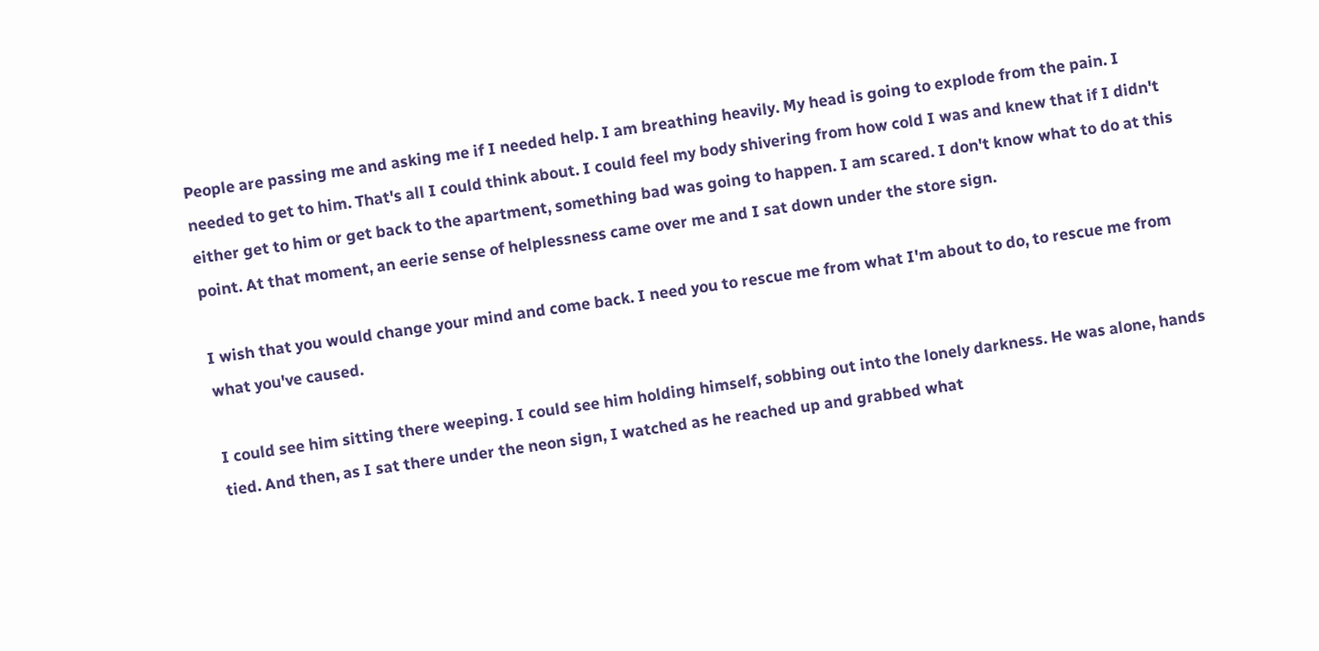People are passing me and asking me if I needed help. I am breathing heavily. My head is going to explode from the pain. I needed to get to him. That's all I could think about. I could feel my body shivering from how cold I was and knew that if I didn't either get to him or get back to the apartment, something bad was going to happen. I am scared. I don't know what to do at this point. At that moment, an eerie sense of helplessness came over me and I sat down under the store sign.

I wish that you would change your mind and come back. I need you to rescue me from what I'm about to do, to rescue me from what you've caused.

I could see him sitting there weeping. I could see him holding himself, sobbing out into the lonely darkness. He was alone, hands tied. And then, as I sat there under the neon sign, I watched as he reached up and grabbed what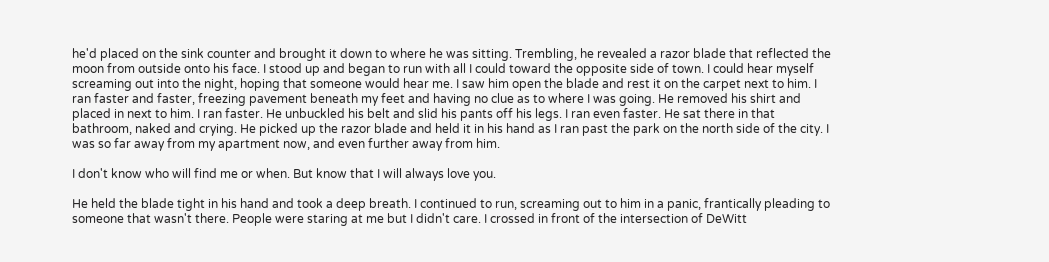he'd placed on the sink counter and brought it down to where he was sitting. Trembling, he revealed a razor blade that reflected the moon from outside onto his face. I stood up and began to run with all I could toward the opposite side of town. I could hear myself screaming out into the night, hoping that someone would hear me. I saw him open the blade and rest it on the carpet next to him. I ran faster and faster, freezing pavement beneath my feet and having no clue as to where I was going. He removed his shirt and placed in next to him. I ran faster. He unbuckled his belt and slid his pants off his legs. I ran even faster. He sat there in that bathroom, naked and crying. He picked up the razor blade and held it in his hand as I ran past the park on the north side of the city. I was so far away from my apartment now, and even further away from him.

I don't know who will find me or when. But know that I will always love you.

He held the blade tight in his hand and took a deep breath. I continued to run, screaming out to him in a panic, frantically pleading to someone that wasn't there. People were staring at me but I didn't care. I crossed in front of the intersection of DeWitt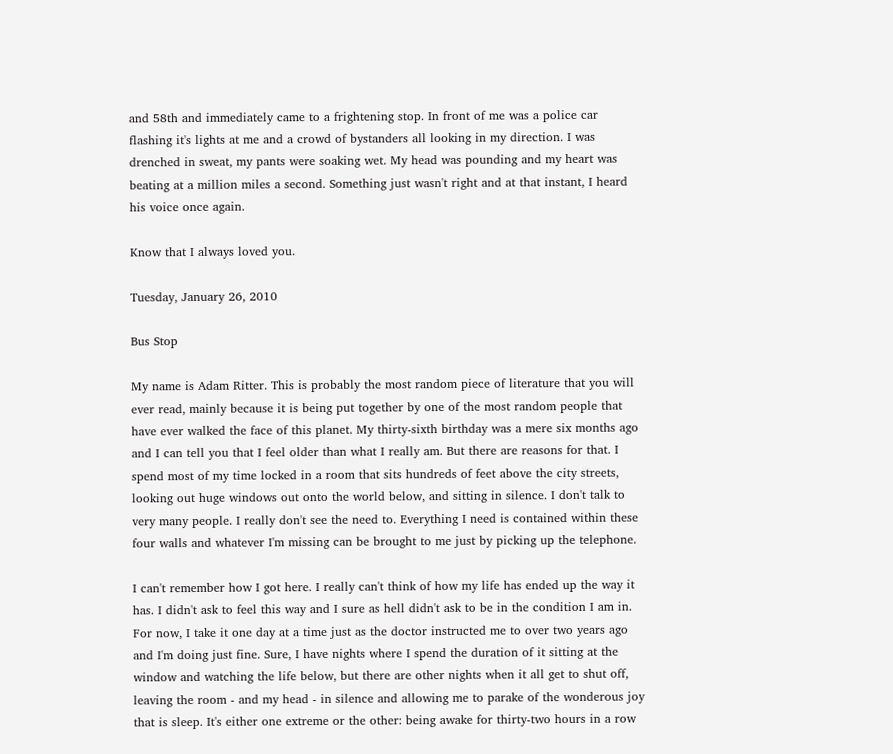and 58th and immediately came to a frightening stop. In front of me was a police car flashing it's lights at me and a crowd of bystanders all looking in my direction. I was drenched in sweat, my pants were soaking wet. My head was pounding and my heart was beating at a million miles a second. Something just wasn't right and at that instant, I heard his voice once again.

Know that I always loved you.

Tuesday, January 26, 2010

Bus Stop

My name is Adam Ritter. This is probably the most random piece of literature that you will ever read, mainly because it is being put together by one of the most random people that have ever walked the face of this planet. My thirty-sixth birthday was a mere six months ago and I can tell you that I feel older than what I really am. But there are reasons for that. I spend most of my time locked in a room that sits hundreds of feet above the city streets, looking out huge windows out onto the world below, and sitting in silence. I don't talk to very many people. I really don't see the need to. Everything I need is contained within these four walls and whatever I'm missing can be brought to me just by picking up the telephone.

I can't remember how I got here. I really can't think of how my life has ended up the way it has. I didn't ask to feel this way and I sure as hell didn't ask to be in the condition I am in. For now, I take it one day at a time just as the doctor instructed me to over two years ago and I'm doing just fine. Sure, I have nights where I spend the duration of it sitting at the window and watching the life below, but there are other nights when it all get to shut off, leaving the room - and my head - in silence and allowing me to parake of the wonderous joy that is sleep. It's either one extreme or the other: being awake for thirty-two hours in a row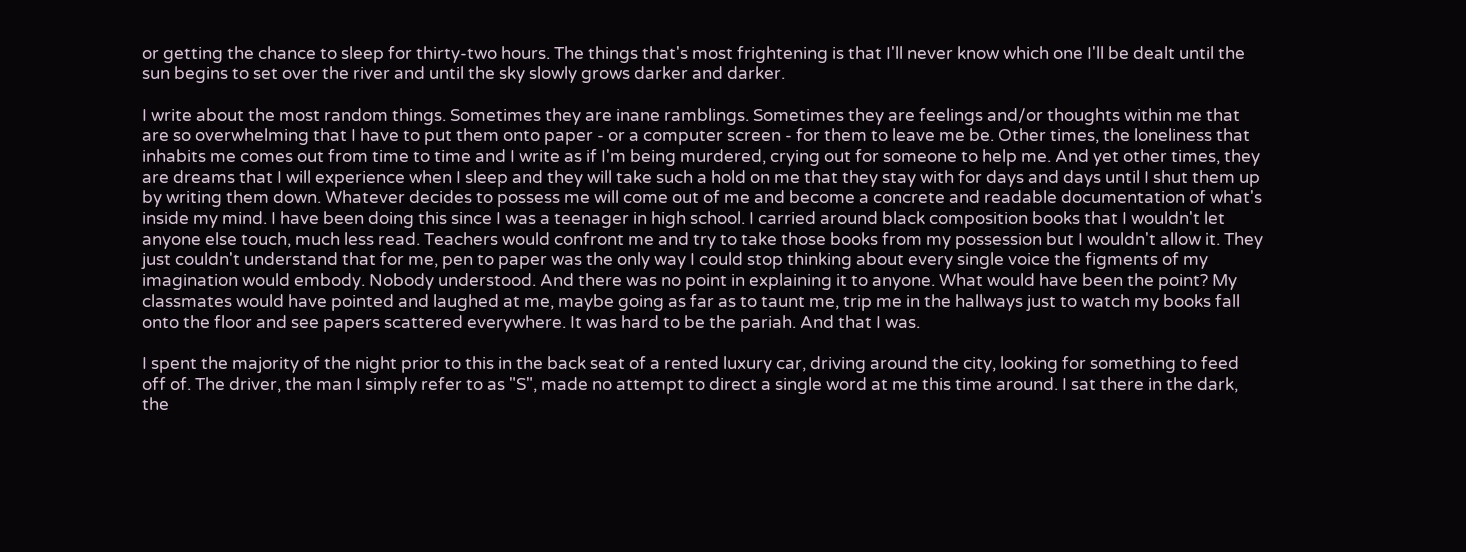or getting the chance to sleep for thirty-two hours. The things that's most frightening is that I'll never know which one I'll be dealt until the sun begins to set over the river and until the sky slowly grows darker and darker.

I write about the most random things. Sometimes they are inane ramblings. Sometimes they are feelings and/or thoughts within me that are so overwhelming that I have to put them onto paper - or a computer screen - for them to leave me be. Other times, the loneliness that inhabits me comes out from time to time and I write as if I'm being murdered, crying out for someone to help me. And yet other times, they are dreams that I will experience when I sleep and they will take such a hold on me that they stay with for days and days until I shut them up by writing them down. Whatever decides to possess me will come out of me and become a concrete and readable documentation of what's inside my mind. I have been doing this since I was a teenager in high school. I carried around black composition books that I wouldn't let anyone else touch, much less read. Teachers would confront me and try to take those books from my possession but I wouldn't allow it. They just couldn't understand that for me, pen to paper was the only way I could stop thinking about every single voice the figments of my imagination would embody. Nobody understood. And there was no point in explaining it to anyone. What would have been the point? My classmates would have pointed and laughed at me, maybe going as far as to taunt me, trip me in the hallways just to watch my books fall onto the floor and see papers scattered everywhere. It was hard to be the pariah. And that I was.

I spent the majority of the night prior to this in the back seat of a rented luxury car, driving around the city, looking for something to feed off of. The driver, the man I simply refer to as "S", made no attempt to direct a single word at me this time around. I sat there in the dark, the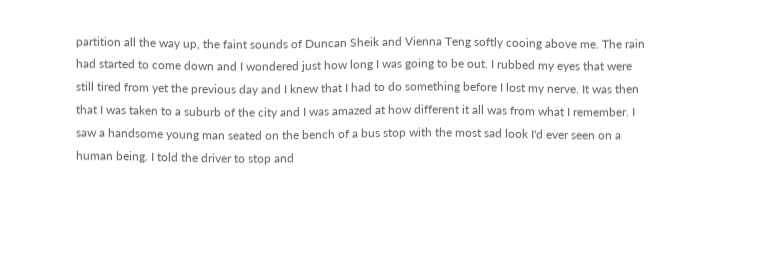partition all the way up, the faint sounds of Duncan Sheik and Vienna Teng softly cooing above me. The rain had started to come down and I wondered just how long I was going to be out. I rubbed my eyes that were still tired from yet the previous day and I knew that I had to do something before I lost my nerve. It was then that I was taken to a suburb of the city and I was amazed at how different it all was from what I remember. I saw a handsome young man seated on the bench of a bus stop with the most sad look I'd ever seen on a human being. I told the driver to stop and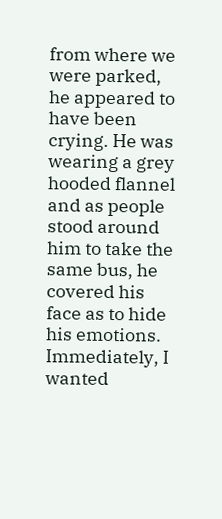from where we were parked, he appeared to have been crying. He was wearing a grey hooded flannel and as people stood around him to take the same bus, he covered his face as to hide his emotions. Immediately, I wanted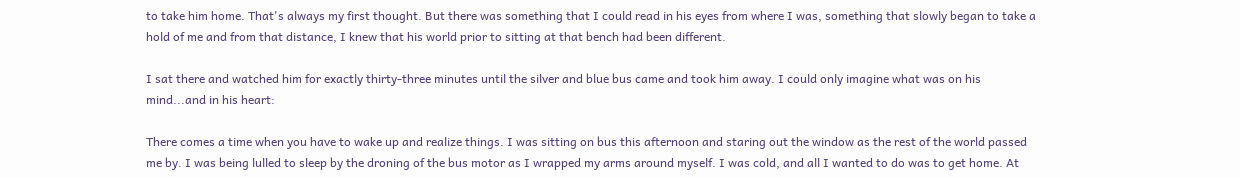to take him home. That's always my first thought. But there was something that I could read in his eyes from where I was, something that slowly began to take a hold of me and from that distance, I knew that his world prior to sitting at that bench had been different.

I sat there and watched him for exactly thirty-three minutes until the silver and blue bus came and took him away. I could only imagine what was on his mind...and in his heart:

There comes a time when you have to wake up and realize things. I was sitting on bus this afternoon and staring out the window as the rest of the world passed me by. I was being lulled to sleep by the droning of the bus motor as I wrapped my arms around myself. I was cold, and all I wanted to do was to get home. At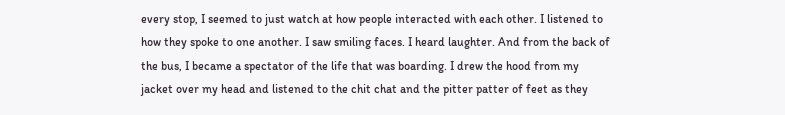every stop, I seemed to just watch at how people interacted with each other. I listened to how they spoke to one another. I saw smiling faces. I heard laughter. And from the back of the bus, I became a spectator of the life that was boarding. I drew the hood from my jacket over my head and listened to the chit chat and the pitter patter of feet as they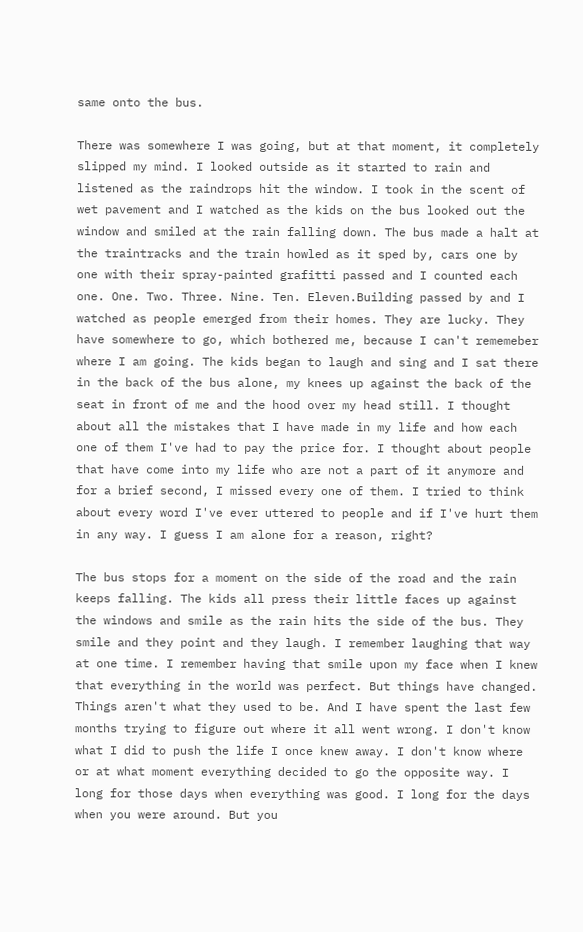same onto the bus.

There was somewhere I was going, but at that moment, it completely slipped my mind. I looked outside as it started to rain and listened as the raindrops hit the window. I took in the scent of wet pavement and I watched as the kids on the bus looked out the window and smiled at the rain falling down. The bus made a halt at the traintracks and the train howled as it sped by, cars one by one with their spray-painted grafitti passed and I counted each one. One. Two. Three. Nine. Ten. Eleven.Building passed by and I watched as people emerged from their homes. They are lucky. They have somewhere to go, which bothered me, because I can't rememeber where I am going. The kids began to laugh and sing and I sat there in the back of the bus alone, my knees up against the back of the seat in front of me and the hood over my head still. I thought about all the mistakes that I have made in my life and how each one of them I've had to pay the price for. I thought about people that have come into my life who are not a part of it anymore and for a brief second, I missed every one of them. I tried to think about every word I've ever uttered to people and if I've hurt them in any way. I guess I am alone for a reason, right?

The bus stops for a moment on the side of the road and the rain keeps falling. The kids all press their little faces up against the windows and smile as the rain hits the side of the bus. They smile and they point and they laugh. I remember laughing that way at one time. I remember having that smile upon my face when I knew that everything in the world was perfect. But things have changed. Things aren't what they used to be. And I have spent the last few months trying to figure out where it all went wrong. I don't know what I did to push the life I once knew away. I don't know where or at what moment everything decided to go the opposite way. I long for those days when everything was good. I long for the days when you were around. But you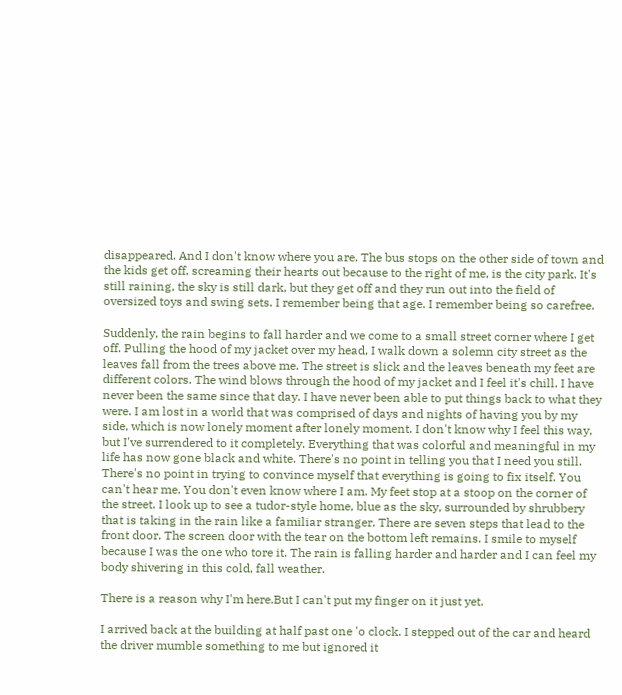disappeared. And I don't know where you are. The bus stops on the other side of town and the kids get off, screaming their hearts out because to the right of me, is the city park. It's still raining, the sky is still dark, but they get off and they run out into the field of oversized toys and swing sets. I remember being that age. I remember being so carefree.

Suddenly, the rain begins to fall harder and we come to a small street corner where I get off. Pulling the hood of my jacket over my head, I walk down a solemn city street as the leaves fall from the trees above me. The street is slick and the leaves beneath my feet are different colors. The wind blows through the hood of my jacket and I feel it's chill. I have never been the same since that day. I have never been able to put things back to what they were. I am lost in a world that was comprised of days and nights of having you by my side, which is now lonely moment after lonely moment. I don't know why I feel this way, but I've surrendered to it completely. Everything that was colorful and meaningful in my life has now gone black and white. There's no point in telling you that I need you still. There's no point in trying to convince myself that everything is going to fix itself. You can't hear me. You don't even know where I am. My feet stop at a stoop on the corner of the street. I look up to see a tudor-style home, blue as the sky, surrounded by shrubbery that is taking in the rain like a familiar stranger. There are seven steps that lead to the front door. The screen door with the tear on the bottom left remains. I smile to myself because I was the one who tore it. The rain is falling harder and harder and I can feel my body shivering in this cold, fall weather.

There is a reason why I'm here.But I can't put my finger on it just yet.

I arrived back at the building at half past one 'o clock. I stepped out of the car and heard the driver mumble something to me but ignored it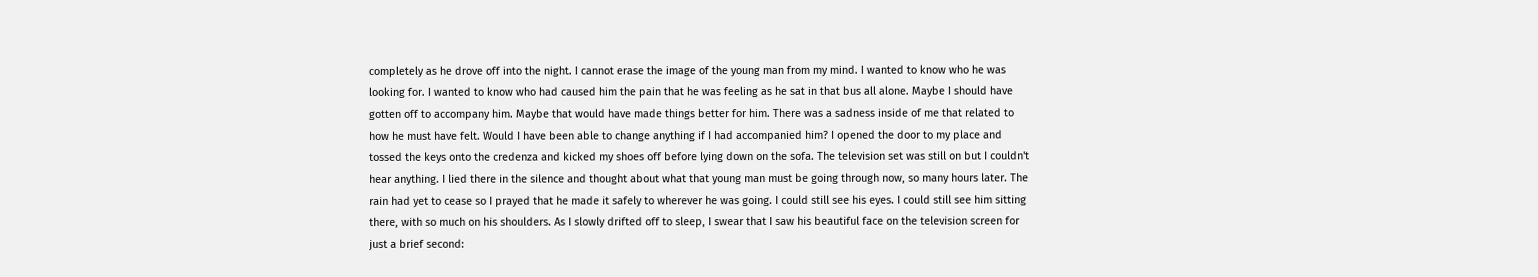completely as he drove off into the night. I cannot erase the image of the young man from my mind. I wanted to know who he was looking for. I wanted to know who had caused him the pain that he was feeling as he sat in that bus all alone. Maybe I should have gotten off to accompany him. Maybe that would have made things better for him. There was a sadness inside of me that related to how he must have felt. Would I have been able to change anything if I had accompanied him? I opened the door to my place and tossed the keys onto the credenza and kicked my shoes off before lying down on the sofa. The television set was still on but I couldn't hear anything. I lied there in the silence and thought about what that young man must be going through now, so many hours later. The rain had yet to cease so I prayed that he made it safely to wherever he was going. I could still see his eyes. I could still see him sitting there, with so much on his shoulders. As I slowly drifted off to sleep, I swear that I saw his beautiful face on the television screen for just a brief second: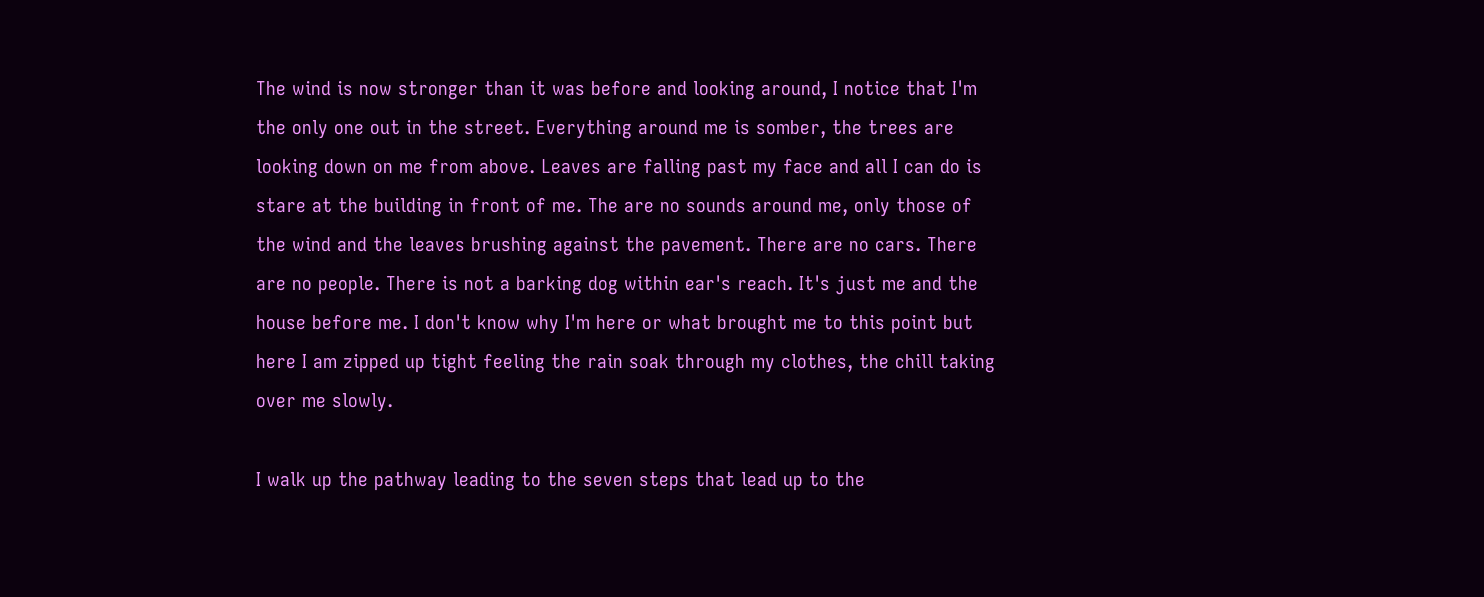The wind is now stronger than it was before and looking around, I notice that I'm the only one out in the street. Everything around me is somber, the trees are looking down on me from above. Leaves are falling past my face and all I can do is stare at the building in front of me. The are no sounds around me, only those of the wind and the leaves brushing against the pavement. There are no cars. There are no people. There is not a barking dog within ear's reach. It's just me and the house before me. I don't know why I'm here or what brought me to this point but here I am zipped up tight feeling the rain soak through my clothes, the chill taking over me slowly.

I walk up the pathway leading to the seven steps that lead up to the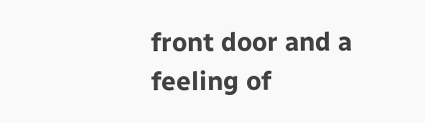front door and a feeling of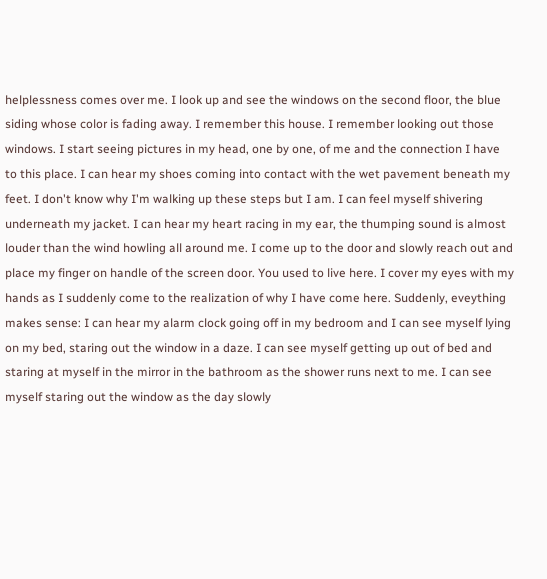helplessness comes over me. I look up and see the windows on the second floor, the blue siding whose color is fading away. I remember this house. I remember looking out those windows. I start seeing pictures in my head, one by one, of me and the connection I have to this place. I can hear my shoes coming into contact with the wet pavement beneath my feet. I don't know why I'm walking up these steps but I am. I can feel myself shivering underneath my jacket. I can hear my heart racing in my ear, the thumping sound is almost louder than the wind howling all around me. I come up to the door and slowly reach out and place my finger on handle of the screen door. You used to live here. I cover my eyes with my hands as I suddenly come to the realization of why I have come here. Suddenly, eveything makes sense: I can hear my alarm clock going off in my bedroom and I can see myself lying on my bed, staring out the window in a daze. I can see myself getting up out of bed and staring at myself in the mirror in the bathroom as the shower runs next to me. I can see myself staring out the window as the day slowly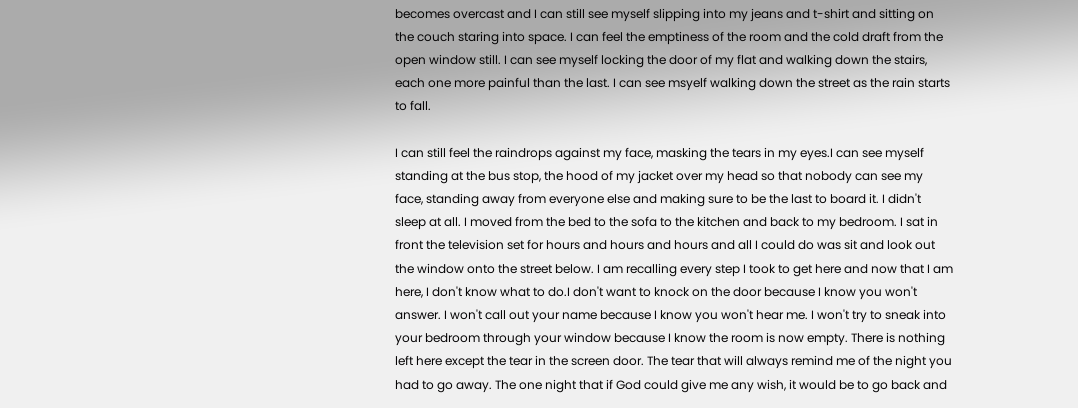becomes overcast and I can still see myself slipping into my jeans and t-shirt and sitting on the couch staring into space. I can feel the emptiness of the room and the cold draft from the open window still. I can see myself locking the door of my flat and walking down the stairs, each one more painful than the last. I can see msyelf walking down the street as the rain starts to fall.

I can still feel the raindrops against my face, masking the tears in my eyes.I can see myself standing at the bus stop, the hood of my jacket over my head so that nobody can see my face, standing away from everyone else and making sure to be the last to board it. I didn't sleep at all. I moved from the bed to the sofa to the kitchen and back to my bedroom. I sat in front the television set for hours and hours and hours and all I could do was sit and look out the window onto the street below. I am recalling every step I took to get here and now that I am here, I don't know what to do.I don't want to knock on the door because I know you won't answer. I won't call out your name because I know you won't hear me. I won't try to sneak into your bedroom through your window because I know the room is now empty. There is nothing left here except the tear in the screen door. The tear that will always remind me of the night you had to go away. The one night that if God could give me any wish, it would be to go back and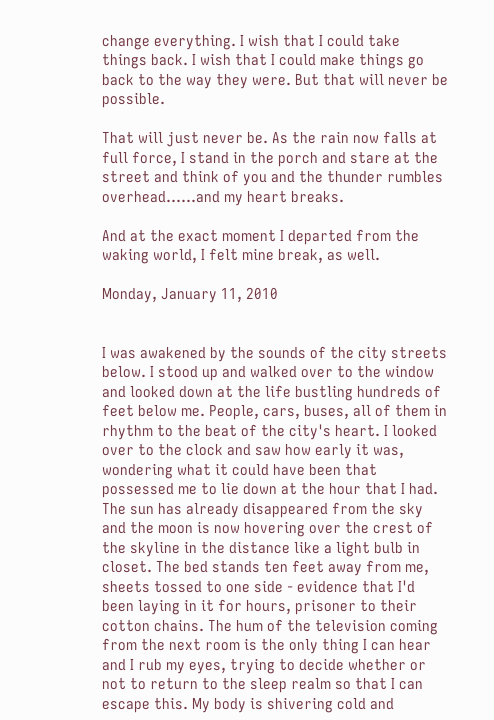change everything. I wish that I could take things back. I wish that I could make things go back to the way they were. But that will never be possible.

That will just never be. As the rain now falls at full force, I stand in the porch and stare at the street and think of you and the thunder rumbles overhead......and my heart breaks.

And at the exact moment I departed from the waking world, I felt mine break, as well.

Monday, January 11, 2010


I was awakened by the sounds of the city streets below. I stood up and walked over to the window and looked down at the life bustling hundreds of feet below me. People, cars, buses, all of them in rhythm to the beat of the city's heart. I looked over to the clock and saw how early it was, wondering what it could have been that possessed me to lie down at the hour that I had. The sun has already disappeared from the sky and the moon is now hovering over the crest of the skyline in the distance like a light bulb in closet. The bed stands ten feet away from me, sheets tossed to one side - evidence that I'd been laying in it for hours, prisoner to their cotton chains. The hum of the television coming from the next room is the only thing I can hear and I rub my eyes, trying to decide whether or not to return to the sleep realm so that I can escape this. My body is shivering cold and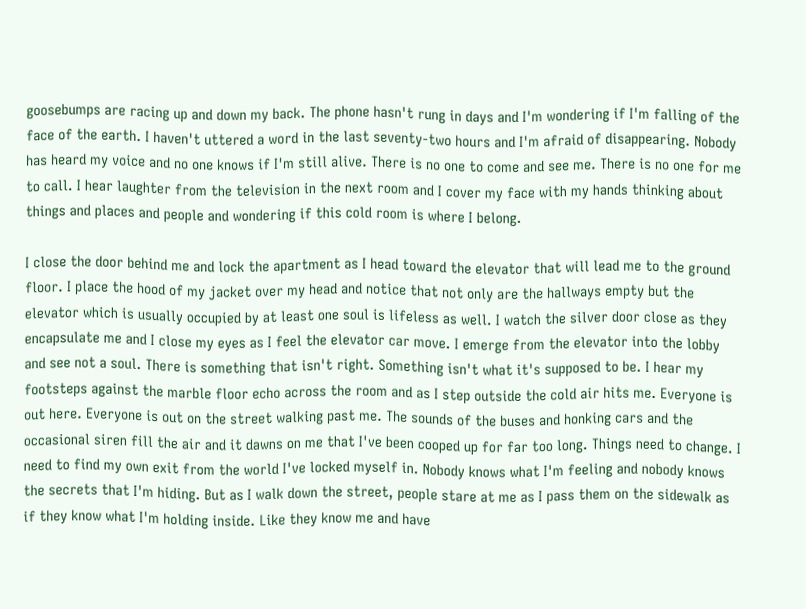goosebumps are racing up and down my back. The phone hasn't rung in days and I'm wondering if I'm falling of the face of the earth. I haven't uttered a word in the last seventy-two hours and I'm afraid of disappearing. Nobody has heard my voice and no one knows if I'm still alive. There is no one to come and see me. There is no one for me to call. I hear laughter from the television in the next room and I cover my face with my hands thinking about things and places and people and wondering if this cold room is where I belong.

I close the door behind me and lock the apartment as I head toward the elevator that will lead me to the ground floor. I place the hood of my jacket over my head and notice that not only are the hallways empty but the elevator which is usually occupied by at least one soul is lifeless as well. I watch the silver door close as they encapsulate me and I close my eyes as I feel the elevator car move. I emerge from the elevator into the lobby and see not a soul. There is something that isn't right. Something isn't what it's supposed to be. I hear my footsteps against the marble floor echo across the room and as I step outside the cold air hits me. Everyone is out here. Everyone is out on the street walking past me. The sounds of the buses and honking cars and the occasional siren fill the air and it dawns on me that I've been cooped up for far too long. Things need to change. I need to find my own exit from the world I've locked myself in. Nobody knows what I'm feeling and nobody knows the secrets that I'm hiding. But as I walk down the street, people stare at me as I pass them on the sidewalk as if they know what I'm holding inside. Like they know me and have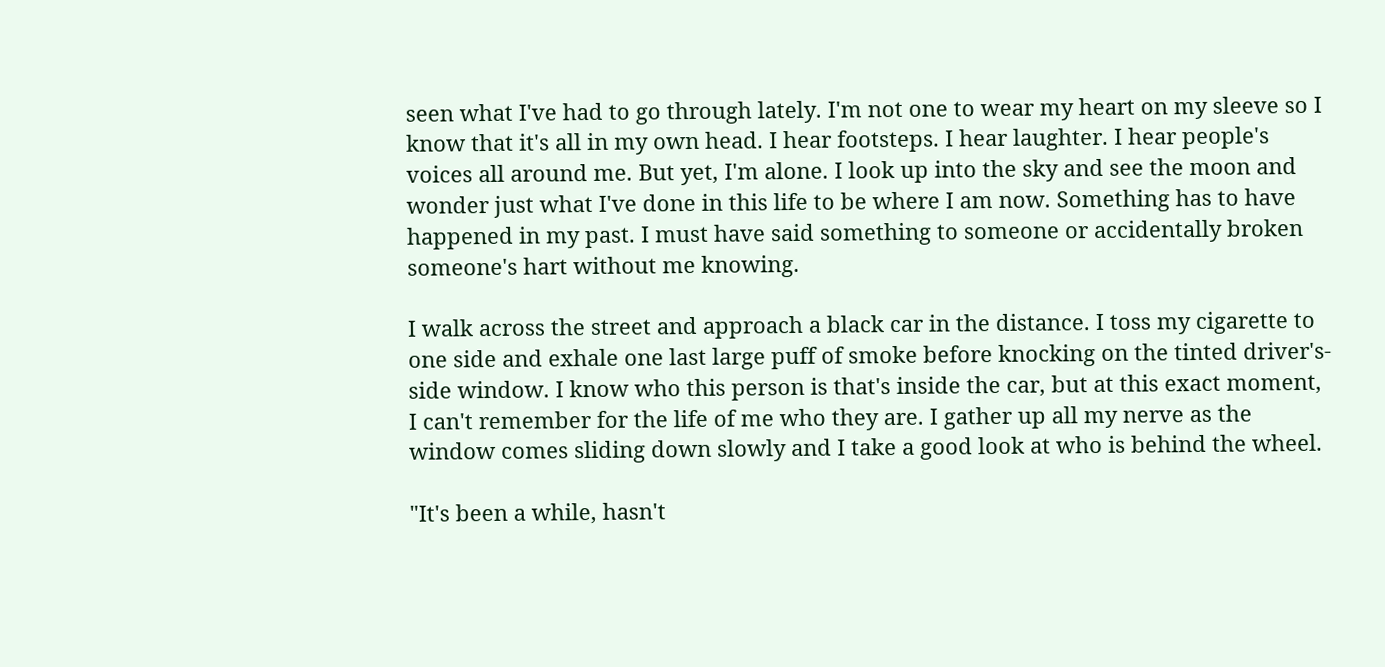seen what I've had to go through lately. I'm not one to wear my heart on my sleeve so I know that it's all in my own head. I hear footsteps. I hear laughter. I hear people's voices all around me. But yet, I'm alone. I look up into the sky and see the moon and wonder just what I've done in this life to be where I am now. Something has to have happened in my past. I must have said something to someone or accidentally broken someone's hart without me knowing.

I walk across the street and approach a black car in the distance. I toss my cigarette to one side and exhale one last large puff of smoke before knocking on the tinted driver's-side window. I know who this person is that's inside the car, but at this exact moment, I can't remember for the life of me who they are. I gather up all my nerve as the window comes sliding down slowly and I take a good look at who is behind the wheel.

"It's been a while, hasn't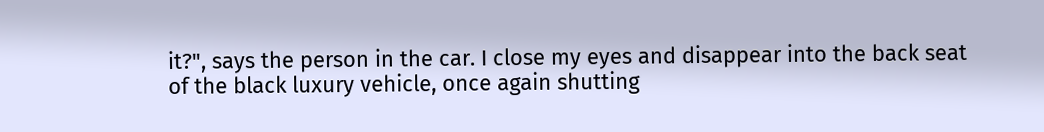it?", says the person in the car. I close my eyes and disappear into the back seat of the black luxury vehicle, once again shutting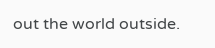out the world outside.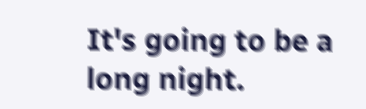It's going to be a long night.